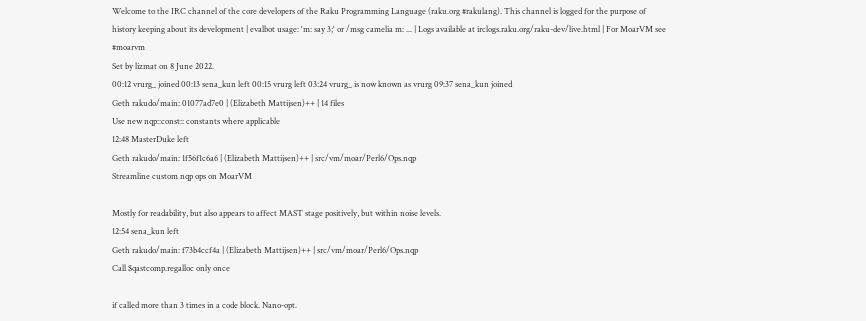Welcome to the IRC channel of the core developers of the Raku Programming Language (raku.org #rakulang). This channel is logged for the purpose of history keeping about its development | evalbot usage: 'm: say 3;' or /msg camelia m: ... | Logs available at irclogs.raku.org/raku-dev/live.html | For MoarVM see #moarvm
Set by lizmat on 8 June 2022.
00:12 vrurg_ joined 00:13 sena_kun left 00:15 vrurg left 03:24 vrurg_ is now known as vrurg 09:37 sena_kun joined
Geth rakudo/main: 01077ad7e0 | (Elizabeth Mattijsen)++ | 14 files
Use new nqp::const:: constants where applicable
12:48 MasterDuke left
Geth rakudo/main: 1f56f1c6a6 | (Elizabeth Mattijsen)++ | src/vm/moar/Perl6/Ops.nqp
Streamline custom nqp ops on MoarVM

Mostly for readability, but also appears to affect MAST stage positively, but within noise levels.
12:54 sena_kun left
Geth rakudo/main: f73b4ccf4a | (Elizabeth Mattijsen)++ | src/vm/moar/Perl6/Ops.nqp
Call $qastcomp.regalloc only once

if called more than 3 times in a code block. Nano-opt.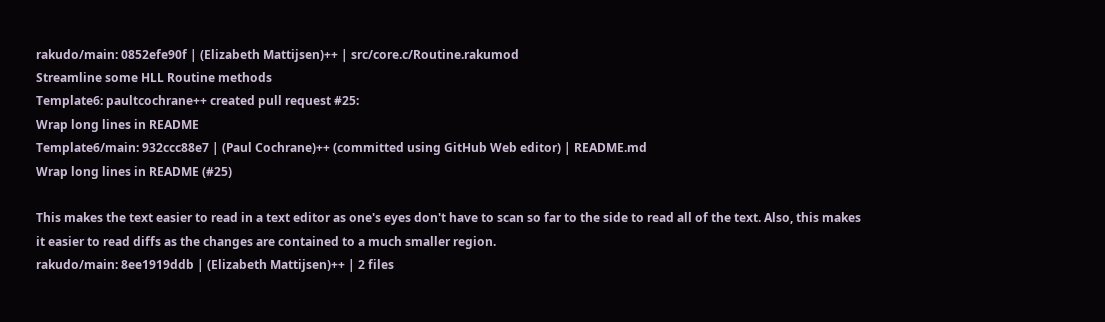rakudo/main: 0852efe90f | (Elizabeth Mattijsen)++ | src/core.c/Routine.rakumod
Streamline some HLL Routine methods
Template6: paultcochrane++ created pull request #25:
Wrap long lines in README
Template6/main: 932ccc88e7 | (Paul Cochrane)++ (committed using GitHub Web editor) | README.md
Wrap long lines in README (#25)

This makes the text easier to read in a text editor as one's eyes don't have to scan so far to the side to read all of the text. Also, this makes it easier to read diffs as the changes are contained to a much smaller region.
rakudo/main: 8ee1919ddb | (Elizabeth Mattijsen)++ | 2 files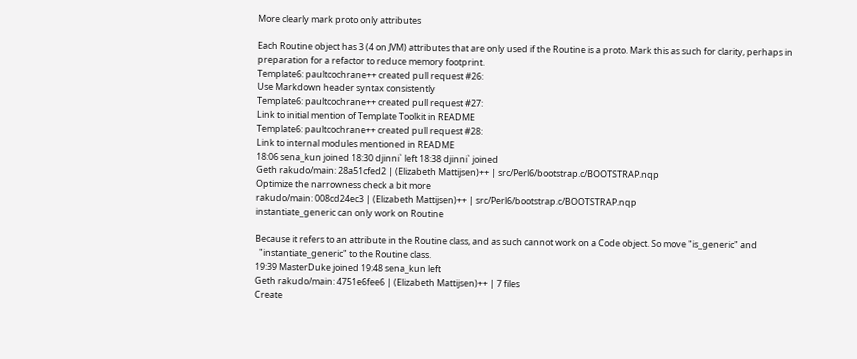More clearly mark proto only attributes

Each Routine object has 3 (4 on JVM) attributes that are only used if the Routine is a proto. Mark this as such for clarity, perhaps in preparation for a refactor to reduce memory footprint.
Template6: paultcochrane++ created pull request #26:
Use Markdown header syntax consistently
Template6: paultcochrane++ created pull request #27:
Link to initial mention of Template Toolkit in README
Template6: paultcochrane++ created pull request #28:
Link to internal modules mentioned in README
18:06 sena_kun joined 18:30 djinni` left 18:38 djinni` joined
Geth rakudo/main: 28a51cfed2 | (Elizabeth Mattijsen)++ | src/Perl6/bootstrap.c/BOOTSTRAP.nqp
Optimize the narrowness check a bit more
rakudo/main: 008cd24ec3 | (Elizabeth Mattijsen)++ | src/Perl6/bootstrap.c/BOOTSTRAP.nqp
instantiate_generic can only work on Routine

Because it refers to an attribute in the Routine class, and as such cannot work on a Code object. So move "is_generic" and
  "instantiate_generic" to the Routine class.
19:39 MasterDuke joined 19:48 sena_kun left
Geth rakudo/main: 4751e6fee6 | (Elizabeth Mattijsen)++ | 7 files
Create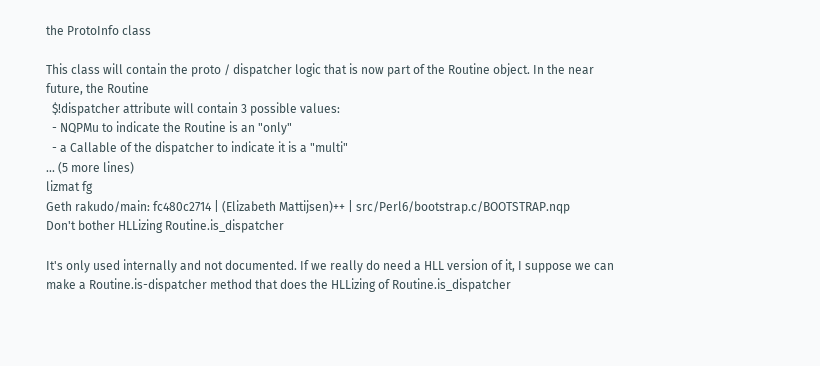the ProtoInfo class

This class will contain the proto / dispatcher logic that is now part of the Routine object. In the near future, the Routine
  $!dispatcher attribute will contain 3 possible values:
  - NQPMu to indicate the Routine is an "only"
  - a Callable of the dispatcher to indicate it is a "multi"
... (5 more lines)
lizmat fg
Geth rakudo/main: fc480c2714 | (Elizabeth Mattijsen)++ | src/Perl6/bootstrap.c/BOOTSTRAP.nqp
Don't bother HLLizing Routine.is_dispatcher

It's only used internally and not documented. If we really do need a HLL version of it, I suppose we can make a Routine.is-dispatcher method that does the HLLizing of Routine.is_dispatcher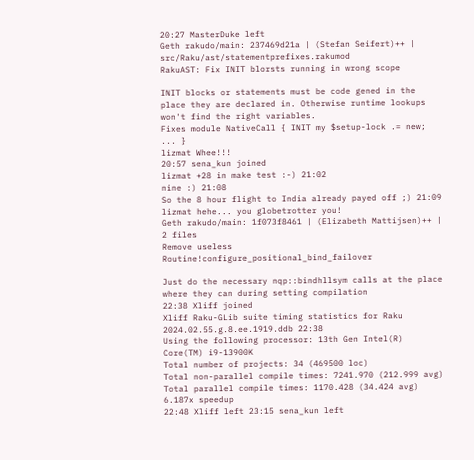20:27 MasterDuke left
Geth rakudo/main: 237469d21a | (Stefan Seifert)++ | src/Raku/ast/statementprefixes.rakumod
RakuAST: Fix INIT blorsts running in wrong scope

INIT blocks or statements must be code gened in the place they are declared in. Otherwise runtime lookups won't find the right variables.
Fixes module NativeCall { INIT my $setup-lock .= new; ... }
lizmat Whee!!!
20:57 sena_kun joined
lizmat +28 in make test :-) 21:02
nine :) 21:08
So the 8 hour flight to India already payed off ;) 21:09
lizmat hehe... you globetrotter you!
Geth rakudo/main: 1f073f8461 | (Elizabeth Mattijsen)++ | 2 files
Remove useless Routine!configure_positional_bind_failover

Just do the necessary nqp::bindhllsym calls at the place where they can during setting compilation
22:38 Xliff joined
Xliff Raku-GLib suite timing statistics for Raku 2024.02.55.g.8.ee.1919.ddb 22:38
Using the following processor: 13th Gen Intel(R) Core(TM) i9-13900K
Total number of projects: 34 (469500 loc)
Total non-parallel compile times: 7241.970 (212.999 avg)
Total parallel compile times: 1170.428 (34.424 avg) 6.187x speedup
22:48 Xliff left 23:15 sena_kun left